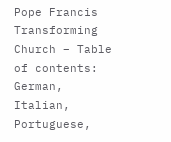Pope Francis
Transforming Church – Table of contents: German, Italian, Portuguese,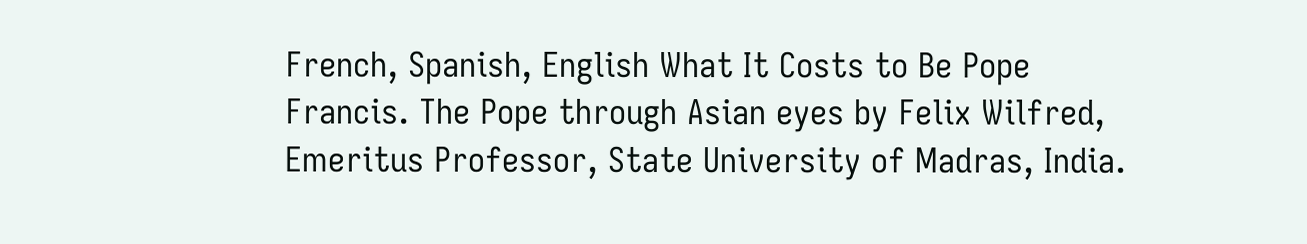French, Spanish, English What It Costs to Be Pope Francis. The Pope through Asian eyes by Felix Wilfred, Emeritus Professor, State University of Madras, India.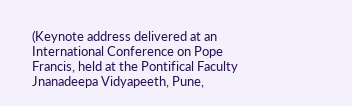(Keynote address delivered at an International Conference on Pope Francis, held at the Pontifical Faculty Jnanadeepa Vidyapeeth, Pune,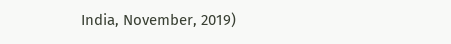India, November, 2019)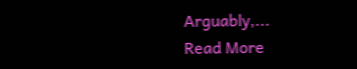Arguably,...
Read More